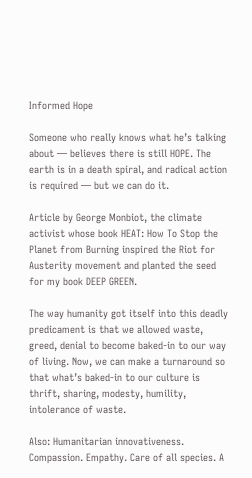Informed Hope

Someone who really knows what he’s talking about — believes there is still HOPE. The earth is in a death spiral, and radical action is required — but we can do it.

Article by George Monbiot, the climate activist whose book HEAT: How To Stop the Planet from Burning inspired the Riot for Austerity movement and planted the seed for my book DEEP GREEN.

The way humanity got itself into this deadly predicament is that we allowed waste, greed, denial to become baked-in to our way of living. Now, we can make a turnaround so that what’s baked-in to our culture is thrift, sharing, modesty, humility, intolerance of waste.

Also: Humanitarian innovativeness. Compassion. Empathy. Care of all species. A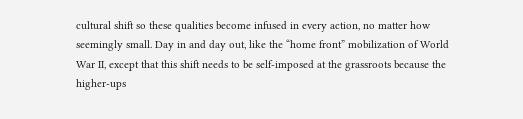cultural shift so these qualities become infused in every action, no matter how seemingly small. Day in and day out, like the “home front” mobilization of World War II, except that this shift needs to be self-imposed at the grassroots because the higher-ups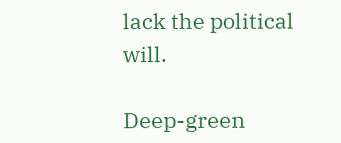lack the political will.

Deep-green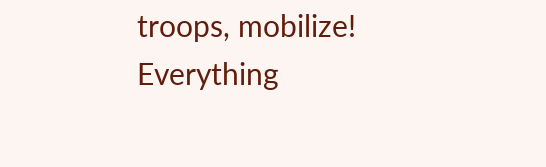troops, mobilize! Everything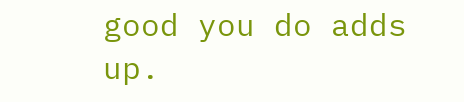good you do adds up.